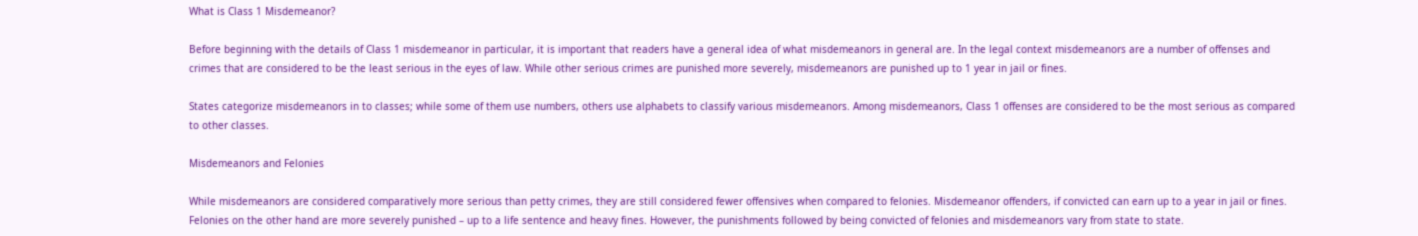What is Class 1 Misdemeanor?

Before beginning with the details of Class 1 misdemeanor in particular, it is important that readers have a general idea of what misdemeanors in general are. In the legal context misdemeanors are a number of offenses and crimes that are considered to be the least serious in the eyes of law. While other serious crimes are punished more severely, misdemeanors are punished up to 1 year in jail or fines.

States categorize misdemeanors in to classes; while some of them use numbers, others use alphabets to classify various misdemeanors. Among misdemeanors, Class 1 offenses are considered to be the most serious as compared to other classes.

Misdemeanors and Felonies

While misdemeanors are considered comparatively more serious than petty crimes, they are still considered fewer offensives when compared to felonies. Misdemeanor offenders, if convicted can earn up to a year in jail or fines. Felonies on the other hand are more severely punished – up to a life sentence and heavy fines. However, the punishments followed by being convicted of felonies and misdemeanors vary from state to state.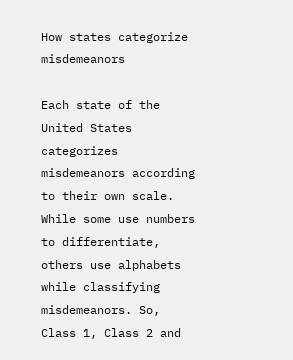How states categorize misdemeanors

Each state of the United States categorizes misdemeanors according to their own scale. While some use numbers to differentiate, others use alphabets while classifying misdemeanors. So, Class 1, Class 2 and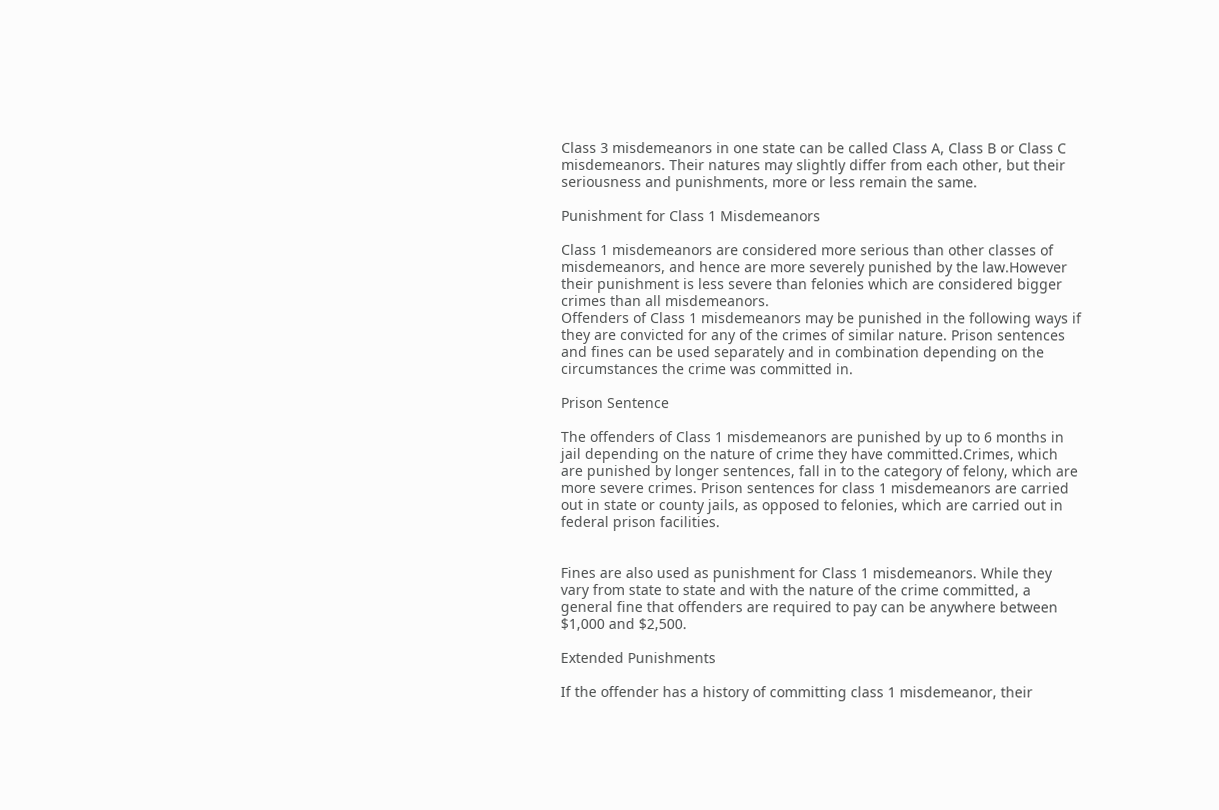Class 3 misdemeanors in one state can be called Class A, Class B or Class C misdemeanors. Their natures may slightly differ from each other, but their seriousness and punishments, more or less remain the same.

Punishment for Class 1 Misdemeanors

Class 1 misdemeanors are considered more serious than other classes of misdemeanors, and hence are more severely punished by the law.However their punishment is less severe than felonies which are considered bigger crimes than all misdemeanors.
Offenders of Class 1 misdemeanors may be punished in the following ways if they are convicted for any of the crimes of similar nature. Prison sentences and fines can be used separately and in combination depending on the circumstances the crime was committed in.

Prison Sentence

The offenders of Class 1 misdemeanors are punished by up to 6 months in jail depending on the nature of crime they have committed.Crimes, which are punished by longer sentences, fall in to the category of felony, which are more severe crimes. Prison sentences for class 1 misdemeanors are carried out in state or county jails, as opposed to felonies, which are carried out in federal prison facilities.


Fines are also used as punishment for Class 1 misdemeanors. While they vary from state to state and with the nature of the crime committed, a general fine that offenders are required to pay can be anywhere between $1,000 and $2,500.

Extended Punishments

If the offender has a history of committing class 1 misdemeanor, their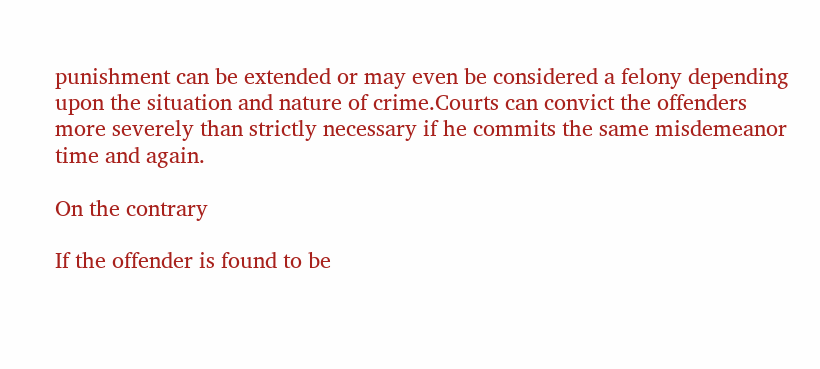punishment can be extended or may even be considered a felony depending upon the situation and nature of crime.Courts can convict the offenders more severely than strictly necessary if he commits the same misdemeanor time and again.

On the contrary

If the offender is found to be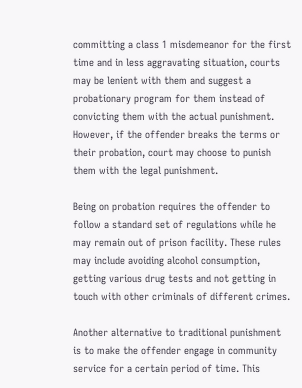committing a class 1 misdemeanor for the first time and in less aggravating situation, courts may be lenient with them and suggest a probationary program for them instead of convicting them with the actual punishment. However, if the offender breaks the terms or their probation, court may choose to punish them with the legal punishment.

Being on probation requires the offender to follow a standard set of regulations while he may remain out of prison facility. These rules may include avoiding alcohol consumption, getting various drug tests and not getting in touch with other criminals of different crimes.

Another alternative to traditional punishment is to make the offender engage in community service for a certain period of time. This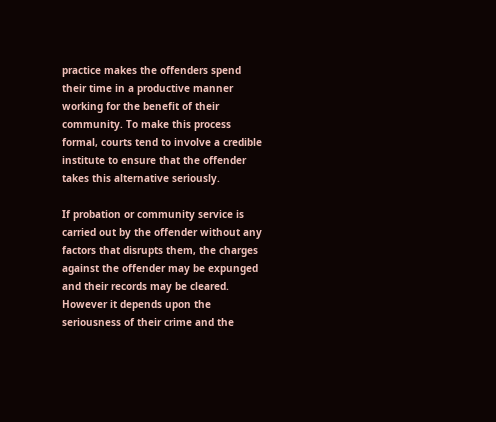practice makes the offenders spend their time in a productive manner working for the benefit of their community. To make this process formal, courts tend to involve a credible institute to ensure that the offender takes this alternative seriously.

If probation or community service is carried out by the offender without any factors that disrupts them, the charges against the offender may be expunged and their records may be cleared. However it depends upon the seriousness of their crime and the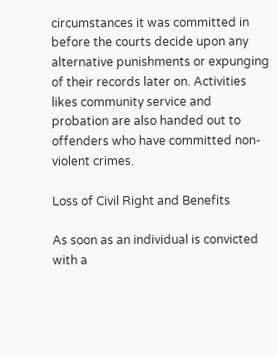circumstances it was committed in before the courts decide upon any alternative punishments or expunging of their records later on. Activities likes community service and probation are also handed out to offenders who have committed non-violent crimes.

Loss of Civil Right and Benefits

As soon as an individual is convicted with a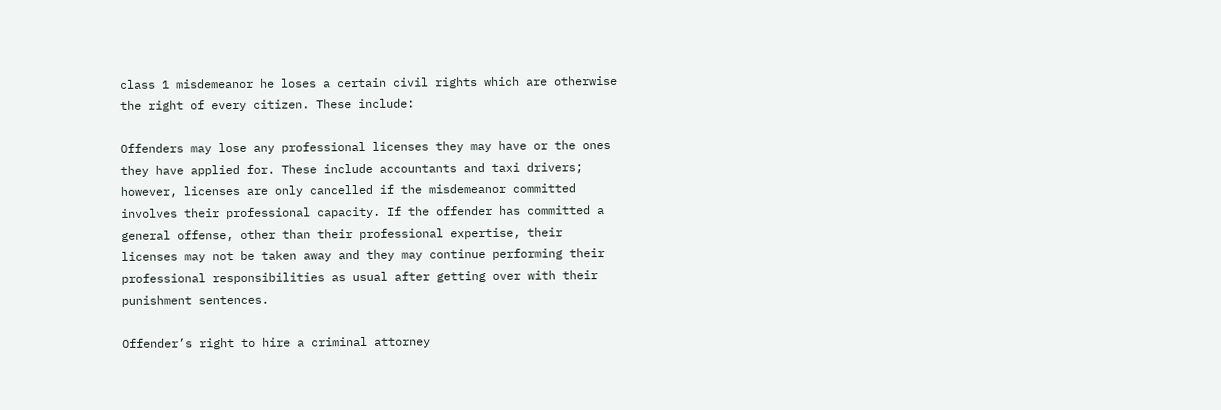class 1 misdemeanor he loses a certain civil rights which are otherwise the right of every citizen. These include:

Offenders may lose any professional licenses they may have or the ones they have applied for. These include accountants and taxi drivers; however, licenses are only cancelled if the misdemeanor committed involves their professional capacity. If the offender has committed a general offense, other than their professional expertise, their licenses may not be taken away and they may continue performing their professional responsibilities as usual after getting over with their punishment sentences.

Offender’s right to hire a criminal attorney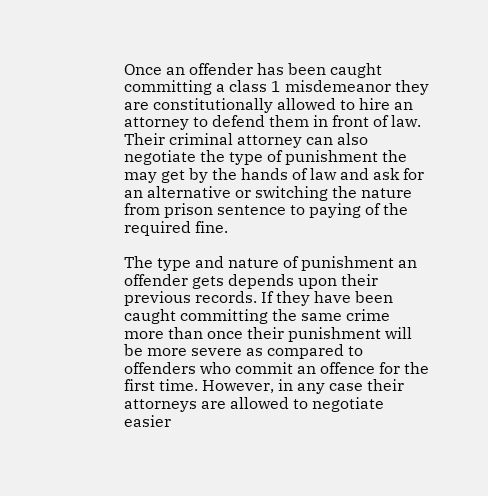Once an offender has been caught committing a class 1 misdemeanor they are constitutionally allowed to hire an attorney to defend them in front of law. Their criminal attorney can also negotiate the type of punishment the may get by the hands of law and ask for an alternative or switching the nature from prison sentence to paying of the required fine.

The type and nature of punishment an offender gets depends upon their previous records. If they have been caught committing the same crime more than once their punishment will be more severe as compared to offenders who commit an offence for the first time. However, in any case their attorneys are allowed to negotiate easier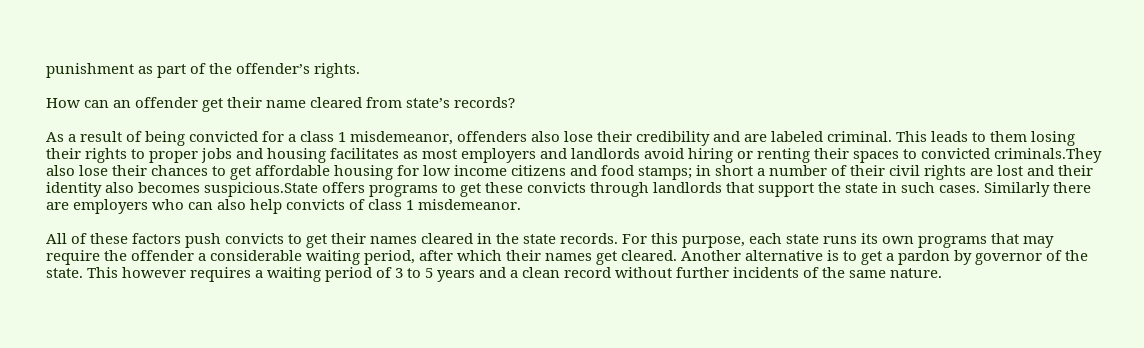punishment as part of the offender’s rights.

How can an offender get their name cleared from state’s records?

As a result of being convicted for a class 1 misdemeanor, offenders also lose their credibility and are labeled criminal. This leads to them losing their rights to proper jobs and housing facilitates as most employers and landlords avoid hiring or renting their spaces to convicted criminals.They also lose their chances to get affordable housing for low income citizens and food stamps; in short a number of their civil rights are lost and their identity also becomes suspicious.State offers programs to get these convicts through landlords that support the state in such cases. Similarly there are employers who can also help convicts of class 1 misdemeanor.

All of these factors push convicts to get their names cleared in the state records. For this purpose, each state runs its own programs that may require the offender a considerable waiting period, after which their names get cleared. Another alternative is to get a pardon by governor of the state. This however requires a waiting period of 3 to 5 years and a clean record without further incidents of the same nature.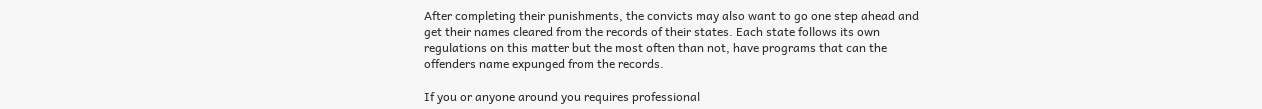After completing their punishments, the convicts may also want to go one step ahead and get their names cleared from the records of their states. Each state follows its own regulations on this matter but the most often than not, have programs that can the offenders name expunged from the records.

If you or anyone around you requires professional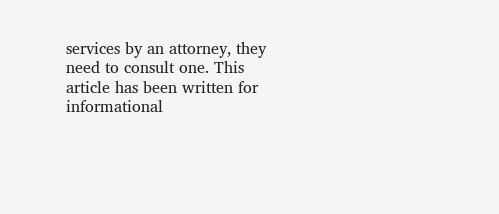services by an attorney, they need to consult one. This article has been written for informational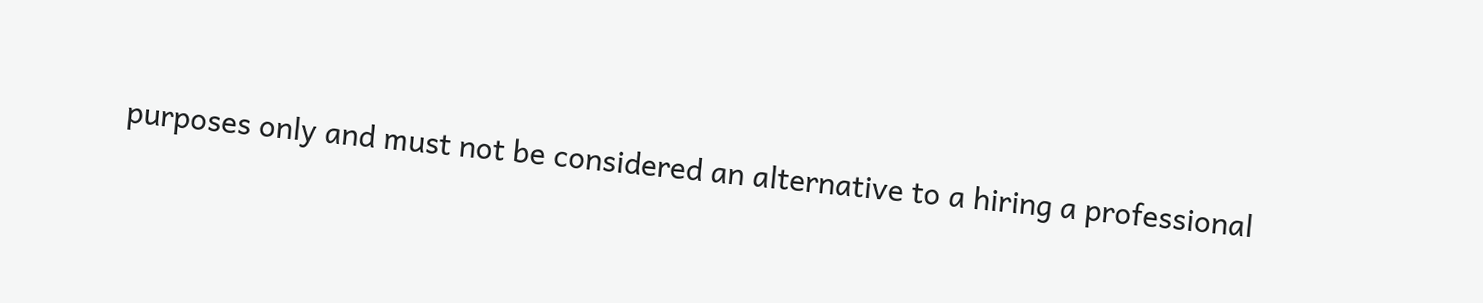purposes only and must not be considered an alternative to a hiring a professional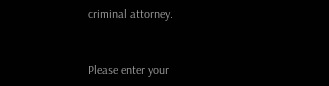criminal attorney.


Please enter your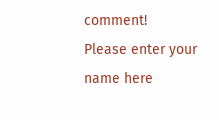comment!
Please enter your name here